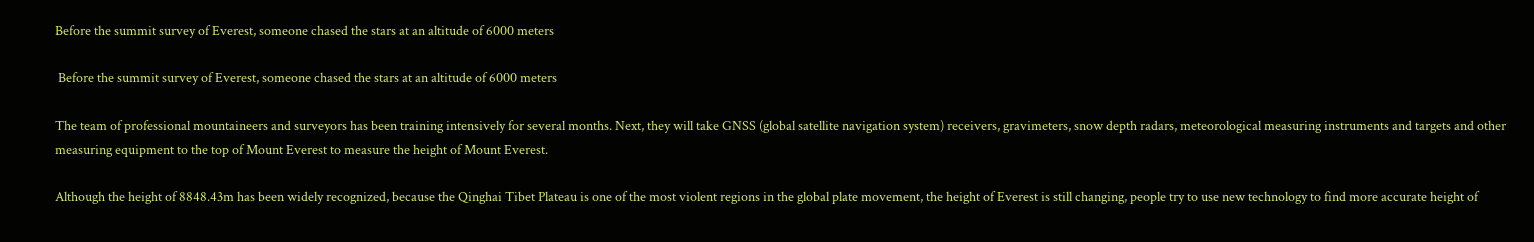Before the summit survey of Everest, someone chased the stars at an altitude of 6000 meters

 Before the summit survey of Everest, someone chased the stars at an altitude of 6000 meters

The team of professional mountaineers and surveyors has been training intensively for several months. Next, they will take GNSS (global satellite navigation system) receivers, gravimeters, snow depth radars, meteorological measuring instruments and targets and other measuring equipment to the top of Mount Everest to measure the height of Mount Everest.

Although the height of 8848.43m has been widely recognized, because the Qinghai Tibet Plateau is one of the most violent regions in the global plate movement, the height of Everest is still changing, people try to use new technology to find more accurate height of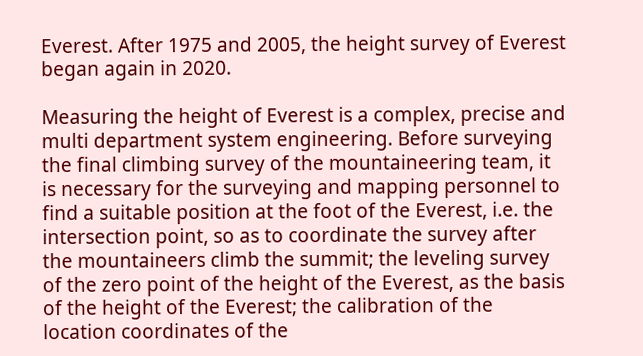Everest. After 1975 and 2005, the height survey of Everest began again in 2020.

Measuring the height of Everest is a complex, precise and multi department system engineering. Before surveying the final climbing survey of the mountaineering team, it is necessary for the surveying and mapping personnel to find a suitable position at the foot of the Everest, i.e. the intersection point, so as to coordinate the survey after the mountaineers climb the summit; the leveling survey of the zero point of the height of the Everest, as the basis of the height of the Everest; the calibration of the location coordinates of the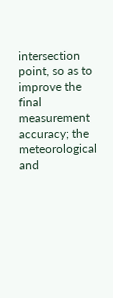intersection point, so as to improve the final measurement accuracy; the meteorological and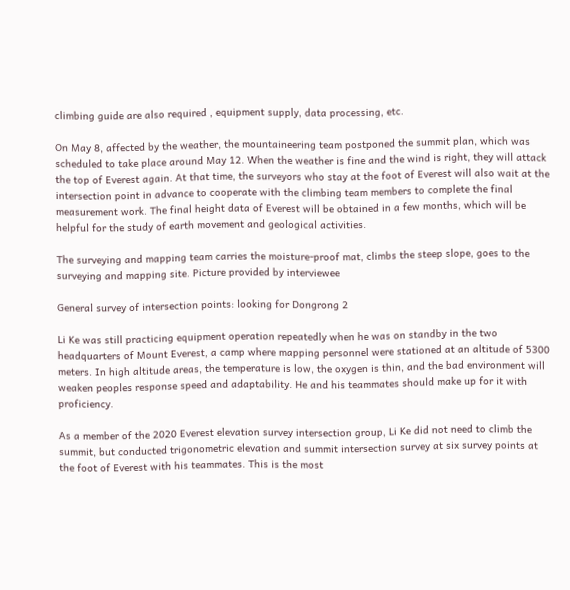climbing guide are also required , equipment supply, data processing, etc.

On May 8, affected by the weather, the mountaineering team postponed the summit plan, which was scheduled to take place around May 12. When the weather is fine and the wind is right, they will attack the top of Everest again. At that time, the surveyors who stay at the foot of Everest will also wait at the intersection point in advance to cooperate with the climbing team members to complete the final measurement work. The final height data of Everest will be obtained in a few months, which will be helpful for the study of earth movement and geological activities.

The surveying and mapping team carries the moisture-proof mat, climbs the steep slope, goes to the surveying and mapping site. Picture provided by interviewee

General survey of intersection points: looking for Dongrong 2

Li Ke was still practicing equipment operation repeatedly when he was on standby in the two headquarters of Mount Everest, a camp where mapping personnel were stationed at an altitude of 5300 meters. In high altitude areas, the temperature is low, the oxygen is thin, and the bad environment will weaken peoples response speed and adaptability. He and his teammates should make up for it with proficiency.

As a member of the 2020 Everest elevation survey intersection group, Li Ke did not need to climb the summit, but conducted trigonometric elevation and summit intersection survey at six survey points at the foot of Everest with his teammates. This is the most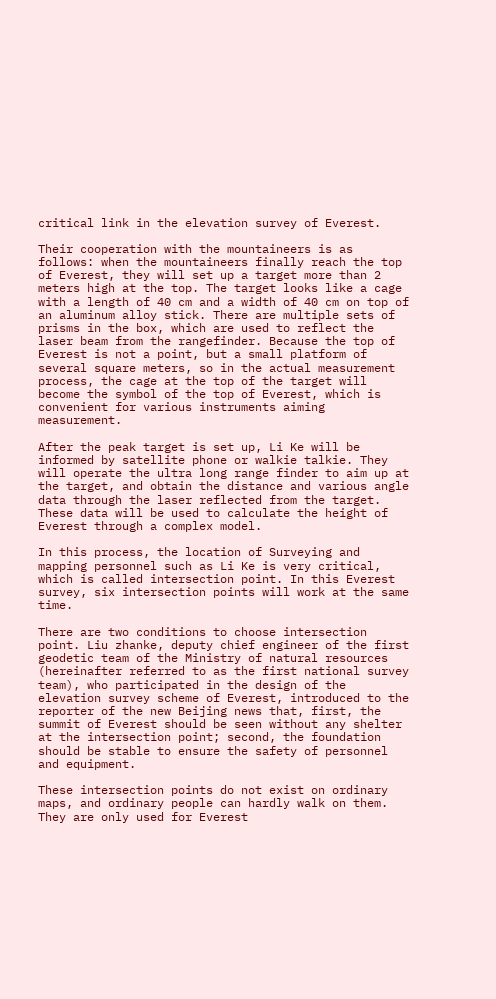critical link in the elevation survey of Everest.

Their cooperation with the mountaineers is as follows: when the mountaineers finally reach the top of Everest, they will set up a target more than 2 meters high at the top. The target looks like a cage with a length of 40 cm and a width of 40 cm on top of an aluminum alloy stick. There are multiple sets of prisms in the box, which are used to reflect the laser beam from the rangefinder. Because the top of Everest is not a point, but a small platform of several square meters, so in the actual measurement process, the cage at the top of the target will become the symbol of the top of Everest, which is convenient for various instruments aiming measurement.

After the peak target is set up, Li Ke will be informed by satellite phone or walkie talkie. They will operate the ultra long range finder to aim up at the target, and obtain the distance and various angle data through the laser reflected from the target. These data will be used to calculate the height of Everest through a complex model.

In this process, the location of Surveying and mapping personnel such as Li Ke is very critical, which is called intersection point. In this Everest survey, six intersection points will work at the same time.

There are two conditions to choose intersection point. Liu zhanke, deputy chief engineer of the first geodetic team of the Ministry of natural resources (hereinafter referred to as the first national survey team), who participated in the design of the elevation survey scheme of Everest, introduced to the reporter of the new Beijing news that, first, the summit of Everest should be seen without any shelter at the intersection point; second, the foundation should be stable to ensure the safety of personnel and equipment.

These intersection points do not exist on ordinary maps, and ordinary people can hardly walk on them. They are only used for Everest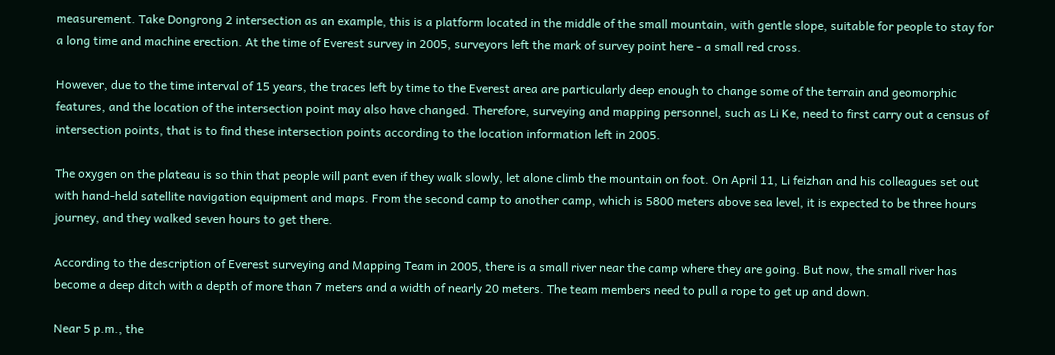measurement. Take Dongrong 2 intersection as an example, this is a platform located in the middle of the small mountain, with gentle slope, suitable for people to stay for a long time and machine erection. At the time of Everest survey in 2005, surveyors left the mark of survey point here - a small red cross.

However, due to the time interval of 15 years, the traces left by time to the Everest area are particularly deep enough to change some of the terrain and geomorphic features, and the location of the intersection point may also have changed. Therefore, surveying and mapping personnel, such as Li Ke, need to first carry out a census of intersection points, that is to find these intersection points according to the location information left in 2005.

The oxygen on the plateau is so thin that people will pant even if they walk slowly, let alone climb the mountain on foot. On April 11, Li feizhan and his colleagues set out with hand-held satellite navigation equipment and maps. From the second camp to another camp, which is 5800 meters above sea level, it is expected to be three hours journey, and they walked seven hours to get there.

According to the description of Everest surveying and Mapping Team in 2005, there is a small river near the camp where they are going. But now, the small river has become a deep ditch with a depth of more than 7 meters and a width of nearly 20 meters. The team members need to pull a rope to get up and down.

Near 5 p.m., the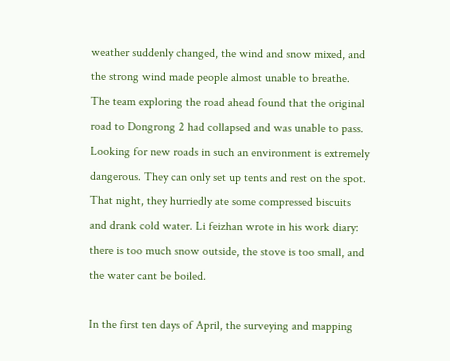weather suddenly changed, the wind and snow mixed, and the strong wind made people almost unable to breathe. The team exploring the road ahead found that the original road to Dongrong 2 had collapsed and was unable to pass. Looking for new roads in such an environment is extremely dangerous. They can only set up tents and rest on the spot. That night, they hurriedly ate some compressed biscuits and drank cold water. Li feizhan wrote in his work diary: there is too much snow outside, the stove is too small, and the water cant be boiled.

In the first ten days of April, the surveying and mapping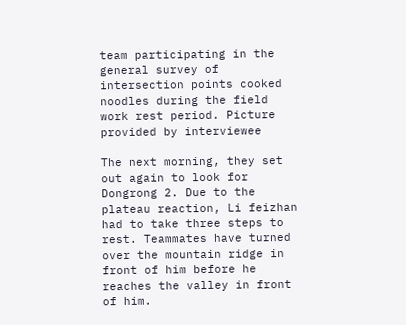team participating in the general survey of intersection points cooked noodles during the field work rest period. Picture provided by interviewee

The next morning, they set out again to look for Dongrong 2. Due to the plateau reaction, Li feizhan had to take three steps to rest. Teammates have turned over the mountain ridge in front of him before he reaches the valley in front of him.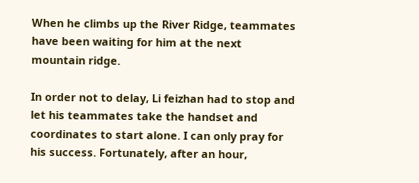When he climbs up the River Ridge, teammates have been waiting for him at the next mountain ridge.

In order not to delay, Li feizhan had to stop and let his teammates take the handset and coordinates to start alone. I can only pray for his success. Fortunately, after an hour,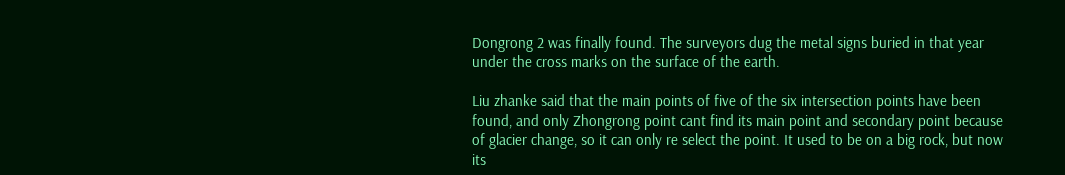Dongrong 2 was finally found. The surveyors dug the metal signs buried in that year under the cross marks on the surface of the earth.

Liu zhanke said that the main points of five of the six intersection points have been found, and only Zhongrong point cant find its main point and secondary point because of glacier change, so it can only re select the point. It used to be on a big rock, but now its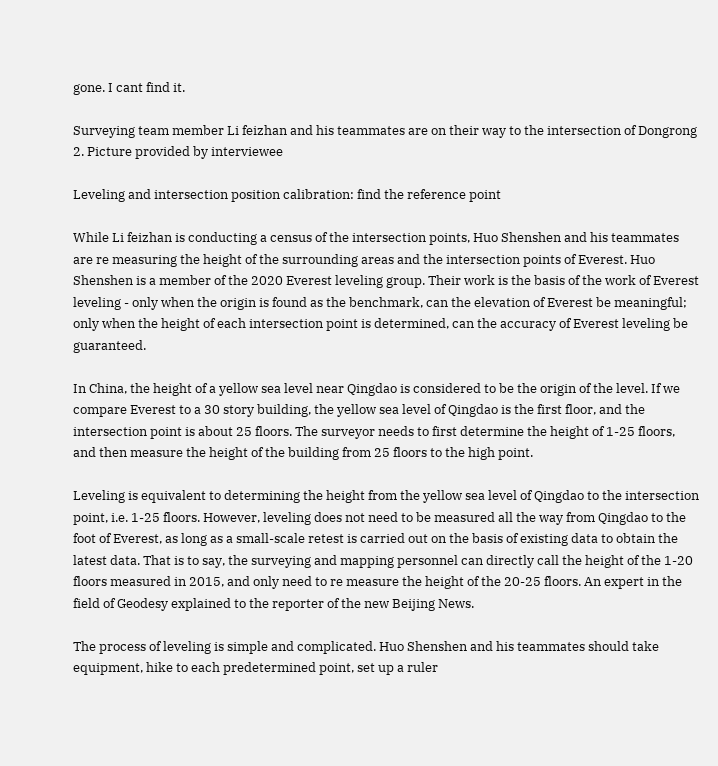gone. I cant find it.

Surveying team member Li feizhan and his teammates are on their way to the intersection of Dongrong 2. Picture provided by interviewee

Leveling and intersection position calibration: find the reference point

While Li feizhan is conducting a census of the intersection points, Huo Shenshen and his teammates are re measuring the height of the surrounding areas and the intersection points of Everest. Huo Shenshen is a member of the 2020 Everest leveling group. Their work is the basis of the work of Everest leveling - only when the origin is found as the benchmark, can the elevation of Everest be meaningful; only when the height of each intersection point is determined, can the accuracy of Everest leveling be guaranteed.

In China, the height of a yellow sea level near Qingdao is considered to be the origin of the level. If we compare Everest to a 30 story building, the yellow sea level of Qingdao is the first floor, and the intersection point is about 25 floors. The surveyor needs to first determine the height of 1-25 floors, and then measure the height of the building from 25 floors to the high point.

Leveling is equivalent to determining the height from the yellow sea level of Qingdao to the intersection point, i.e. 1-25 floors. However, leveling does not need to be measured all the way from Qingdao to the foot of Everest, as long as a small-scale retest is carried out on the basis of existing data to obtain the latest data. That is to say, the surveying and mapping personnel can directly call the height of the 1-20 floors measured in 2015, and only need to re measure the height of the 20-25 floors. An expert in the field of Geodesy explained to the reporter of the new Beijing News.

The process of leveling is simple and complicated. Huo Shenshen and his teammates should take equipment, hike to each predetermined point, set up a ruler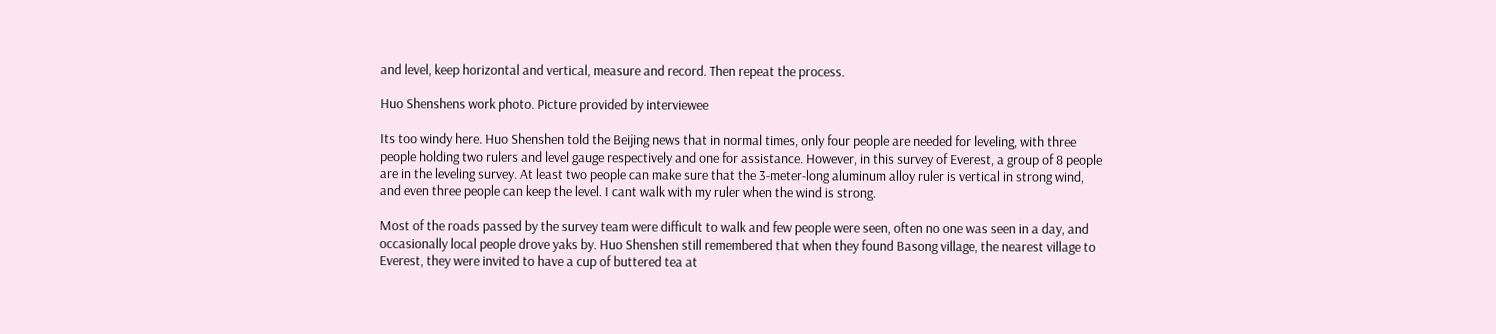and level, keep horizontal and vertical, measure and record. Then repeat the process.

Huo Shenshens work photo. Picture provided by interviewee

Its too windy here. Huo Shenshen told the Beijing news that in normal times, only four people are needed for leveling, with three people holding two rulers and level gauge respectively and one for assistance. However, in this survey of Everest, a group of 8 people are in the leveling survey. At least two people can make sure that the 3-meter-long aluminum alloy ruler is vertical in strong wind, and even three people can keep the level. I cant walk with my ruler when the wind is strong.

Most of the roads passed by the survey team were difficult to walk and few people were seen, often no one was seen in a day, and occasionally local people drove yaks by. Huo Shenshen still remembered that when they found Basong village, the nearest village to Everest, they were invited to have a cup of buttered tea at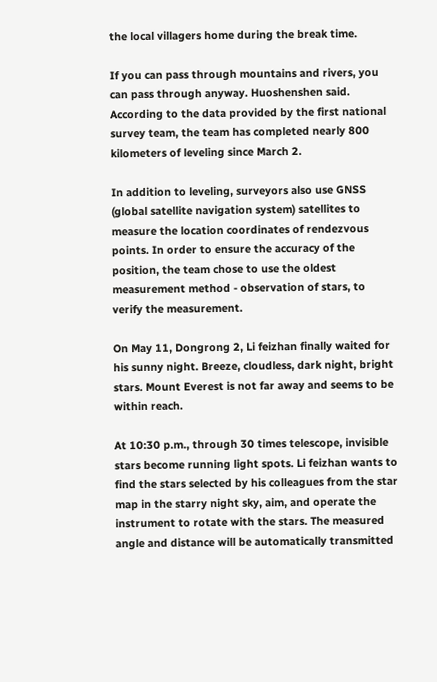the local villagers home during the break time.

If you can pass through mountains and rivers, you can pass through anyway. Huoshenshen said. According to the data provided by the first national survey team, the team has completed nearly 800 kilometers of leveling since March 2.

In addition to leveling, surveyors also use GNSS (global satellite navigation system) satellites to measure the location coordinates of rendezvous points. In order to ensure the accuracy of the position, the team chose to use the oldest measurement method - observation of stars, to verify the measurement.

On May 11, Dongrong 2, Li feizhan finally waited for his sunny night. Breeze, cloudless, dark night, bright stars. Mount Everest is not far away and seems to be within reach.

At 10:30 p.m., through 30 times telescope, invisible stars become running light spots. Li feizhan wants to find the stars selected by his colleagues from the star map in the starry night sky, aim, and operate the instrument to rotate with the stars. The measured angle and distance will be automatically transmitted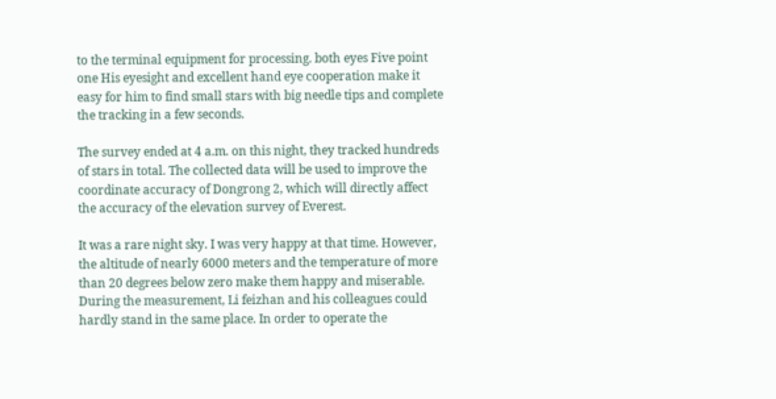to the terminal equipment for processing. both eyes Five point one His eyesight and excellent hand eye cooperation make it easy for him to find small stars with big needle tips and complete the tracking in a few seconds.

The survey ended at 4 a.m. on this night, they tracked hundreds of stars in total. The collected data will be used to improve the coordinate accuracy of Dongrong 2, which will directly affect the accuracy of the elevation survey of Everest.

It was a rare night sky. I was very happy at that time. However, the altitude of nearly 6000 meters and the temperature of more than 20 degrees below zero make them happy and miserable. During the measurement, Li feizhan and his colleagues could hardly stand in the same place. In order to operate the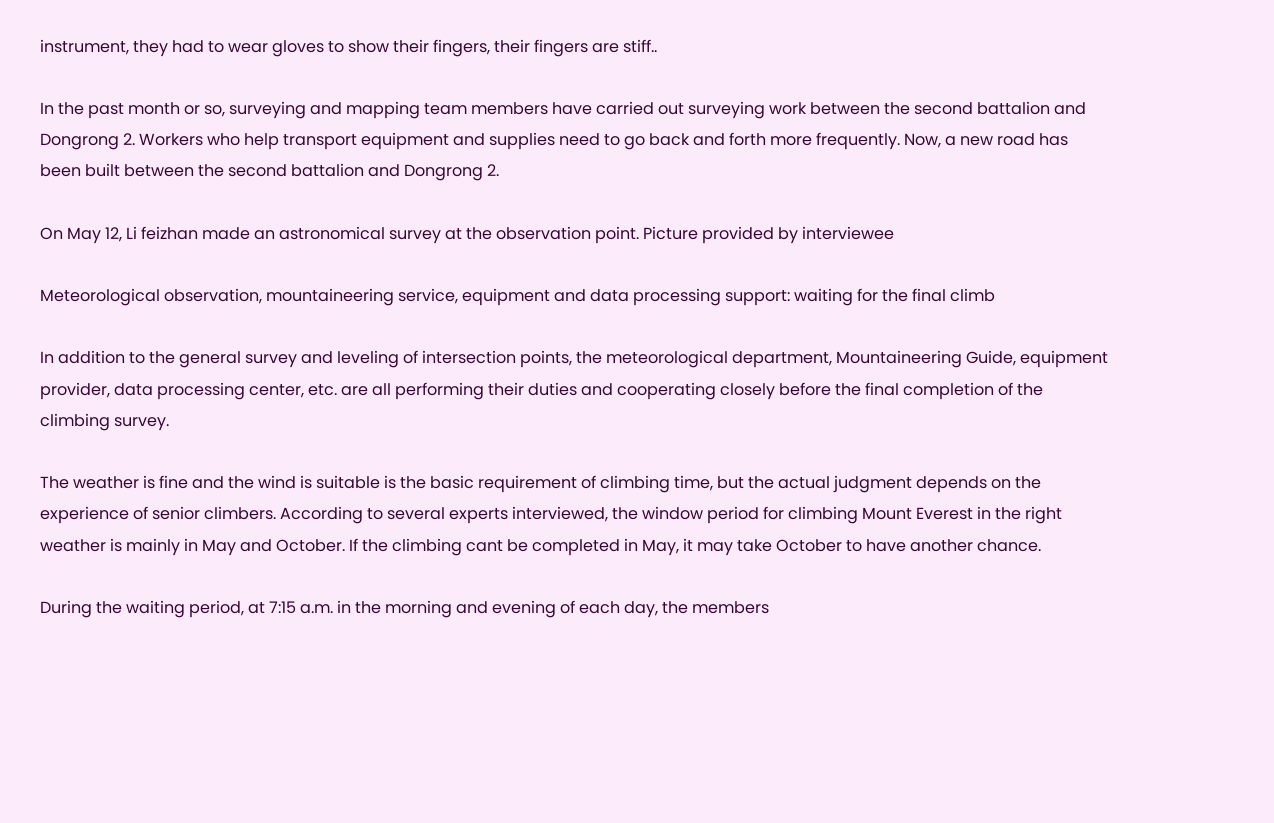instrument, they had to wear gloves to show their fingers, their fingers are stiff..

In the past month or so, surveying and mapping team members have carried out surveying work between the second battalion and Dongrong 2. Workers who help transport equipment and supplies need to go back and forth more frequently. Now, a new road has been built between the second battalion and Dongrong 2.

On May 12, Li feizhan made an astronomical survey at the observation point. Picture provided by interviewee

Meteorological observation, mountaineering service, equipment and data processing support: waiting for the final climb

In addition to the general survey and leveling of intersection points, the meteorological department, Mountaineering Guide, equipment provider, data processing center, etc. are all performing their duties and cooperating closely before the final completion of the climbing survey.

The weather is fine and the wind is suitable is the basic requirement of climbing time, but the actual judgment depends on the experience of senior climbers. According to several experts interviewed, the window period for climbing Mount Everest in the right weather is mainly in May and October. If the climbing cant be completed in May, it may take October to have another chance.

During the waiting period, at 7:15 a.m. in the morning and evening of each day, the members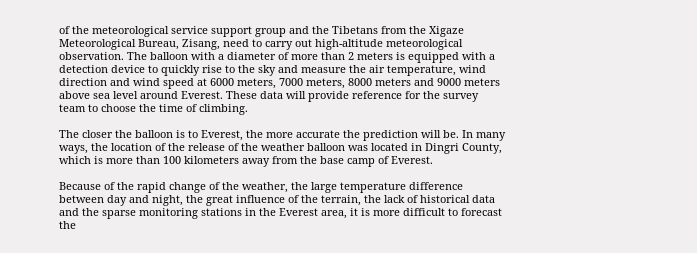of the meteorological service support group and the Tibetans from the Xigaze Meteorological Bureau, Zisang, need to carry out high-altitude meteorological observation. The balloon with a diameter of more than 2 meters is equipped with a detection device to quickly rise to the sky and measure the air temperature, wind direction and wind speed at 6000 meters, 7000 meters, 8000 meters and 9000 meters above sea level around Everest. These data will provide reference for the survey team to choose the time of climbing.

The closer the balloon is to Everest, the more accurate the prediction will be. In many ways, the location of the release of the weather balloon was located in Dingri County, which is more than 100 kilometers away from the base camp of Everest.

Because of the rapid change of the weather, the large temperature difference between day and night, the great influence of the terrain, the lack of historical data and the sparse monitoring stations in the Everest area, it is more difficult to forecast the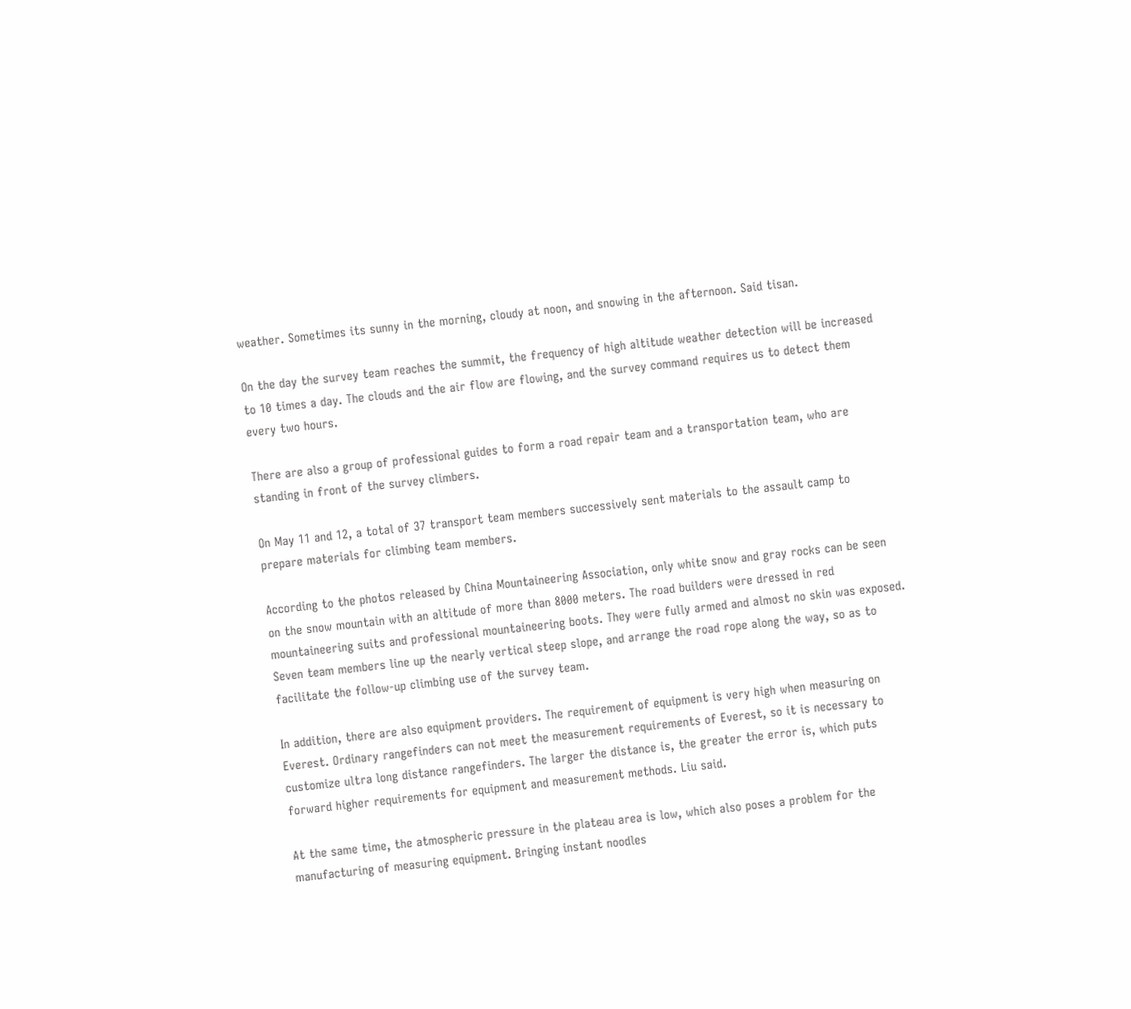weather. Sometimes its sunny in the morning, cloudy at noon, and snowing in the afternoon. Said tisan.

On the day the survey team reaches the summit, the frequency of high altitude weather detection will be increased to 10 times a day. The clouds and the air flow are flowing, and the survey command requires us to detect them every two hours.

There are also a group of professional guides to form a road repair team and a transportation team, who are standing in front of the survey climbers.

On May 11 and 12, a total of 37 transport team members successively sent materials to the assault camp to prepare materials for climbing team members.

According to the photos released by China Mountaineering Association, only white snow and gray rocks can be seen on the snow mountain with an altitude of more than 8000 meters. The road builders were dressed in red mountaineering suits and professional mountaineering boots. They were fully armed and almost no skin was exposed. Seven team members line up the nearly vertical steep slope, and arrange the road rope along the way, so as to facilitate the follow-up climbing use of the survey team.

In addition, there are also equipment providers. The requirement of equipment is very high when measuring on Everest. Ordinary rangefinders can not meet the measurement requirements of Everest, so it is necessary to customize ultra long distance rangefinders. The larger the distance is, the greater the error is, which puts forward higher requirements for equipment and measurement methods. Liu said.

At the same time, the atmospheric pressure in the plateau area is low, which also poses a problem for the manufacturing of measuring equipment. Bringing instant noodles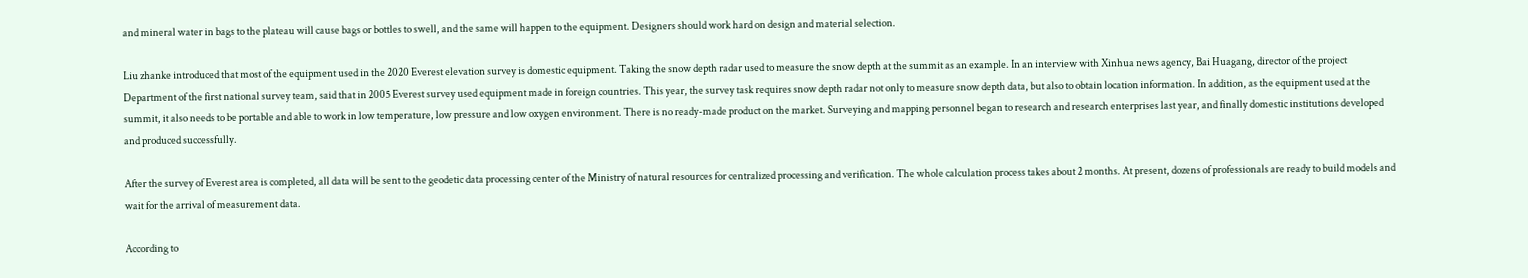and mineral water in bags to the plateau will cause bags or bottles to swell, and the same will happen to the equipment. Designers should work hard on design and material selection.

Liu zhanke introduced that most of the equipment used in the 2020 Everest elevation survey is domestic equipment. Taking the snow depth radar used to measure the snow depth at the summit as an example. In an interview with Xinhua news agency, Bai Huagang, director of the project Department of the first national survey team, said that in 2005 Everest survey used equipment made in foreign countries. This year, the survey task requires snow depth radar not only to measure snow depth data, but also to obtain location information. In addition, as the equipment used at the summit, it also needs to be portable and able to work in low temperature, low pressure and low oxygen environment. There is no ready-made product on the market. Surveying and mapping personnel began to research and research enterprises last year, and finally domestic institutions developed and produced successfully.

After the survey of Everest area is completed, all data will be sent to the geodetic data processing center of the Ministry of natural resources for centralized processing and verification. The whole calculation process takes about 2 months. At present, dozens of professionals are ready to build models and wait for the arrival of measurement data.

According to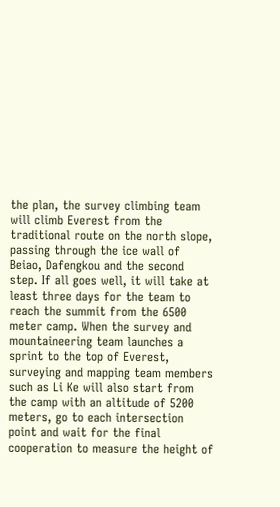the plan, the survey climbing team will climb Everest from the traditional route on the north slope, passing through the ice wall of Beiao, Dafengkou and the second step. If all goes well, it will take at least three days for the team to reach the summit from the 6500 meter camp. When the survey and mountaineering team launches a sprint to the top of Everest, surveying and mapping team members such as Li Ke will also start from the camp with an altitude of 5200 meters, go to each intersection point and wait for the final cooperation to measure the height of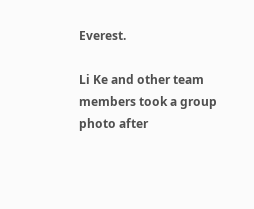Everest.

Li Ke and other team members took a group photo after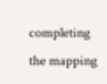completing the mapping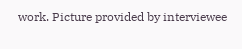work. Picture provided by interviewee